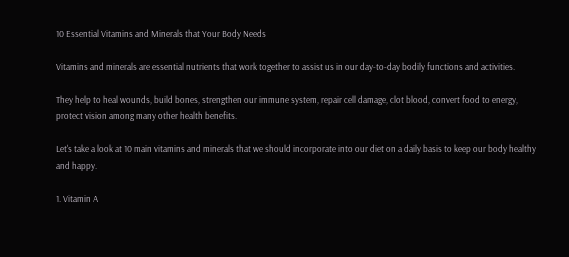10 Essential Vitamins and Minerals that Your Body Needs

Vitamins and minerals are essential nutrients that work together to assist us in our day-to-day bodily functions and activities.

They help to heal wounds, build bones, strengthen our immune system, repair cell damage, clot blood, convert food to energy, protect vision among many other health benefits.

Let's take a look at 10 main vitamins and minerals that we should incorporate into our diet on a daily basis to keep our body healthy and happy.

1. Vitamin A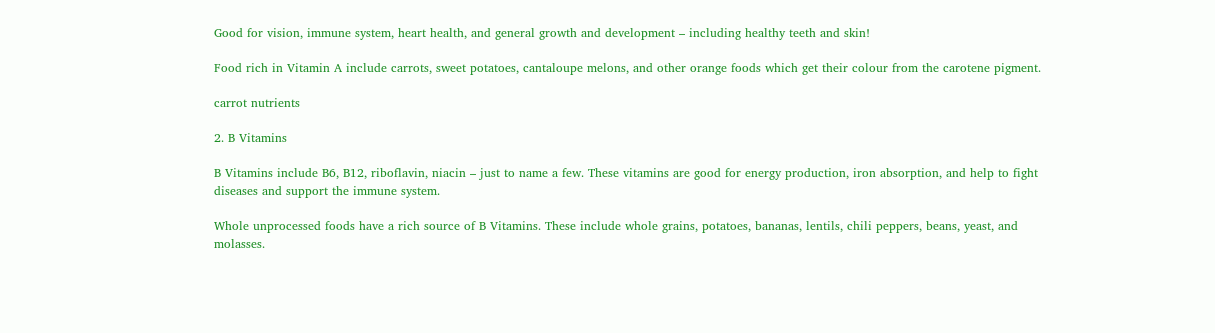Good for vision, immune system, heart health, and general growth and development – including healthy teeth and skin!

Food rich in Vitamin A include carrots, sweet potatoes, cantaloupe melons, and other orange foods which get their colour from the carotene pigment.

carrot nutrients

2. B Vitamins

B Vitamins include B6, B12, riboflavin, niacin – just to name a few. These vitamins are good for energy production, iron absorption, and help to fight diseases and support the immune system.

Whole unprocessed foods have a rich source of B Vitamins. These include whole grains, potatoes, bananas, lentils, chili peppers, beans, yeast, and molasses.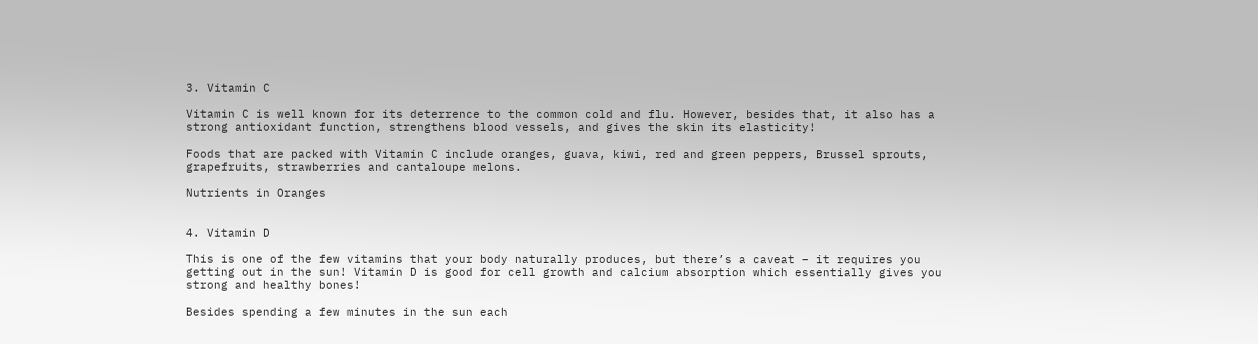3. Vitamin C

Vitamin C is well known for its deterrence to the common cold and flu. However, besides that, it also has a strong antioxidant function, strengthens blood vessels, and gives the skin its elasticity!

Foods that are packed with Vitamin C include oranges, guava, kiwi, red and green peppers, Brussel sprouts, grapefruits, strawberries and cantaloupe melons.

Nutrients in Oranges


4. Vitamin D

This is one of the few vitamins that your body naturally produces, but there’s a caveat – it requires you getting out in the sun! Vitamin D is good for cell growth and calcium absorption which essentially gives you strong and healthy bones!

Besides spending a few minutes in the sun each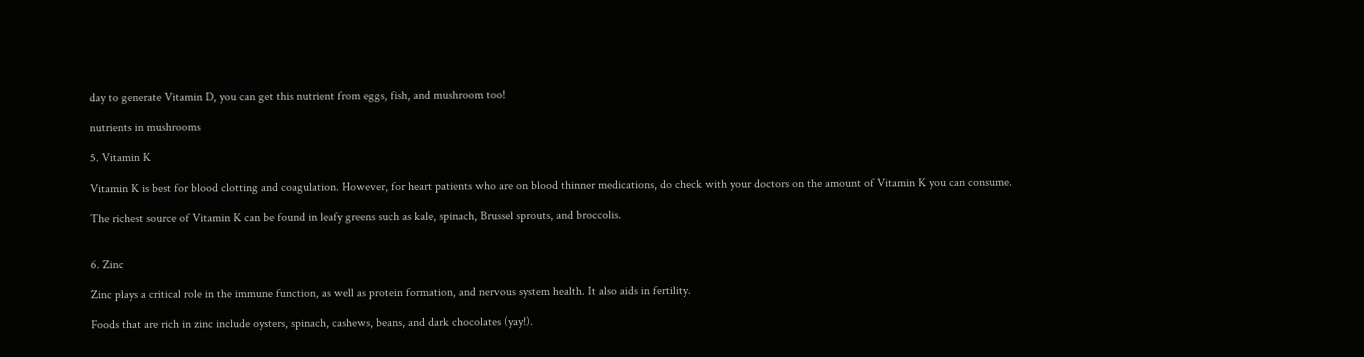day to generate Vitamin D, you can get this nutrient from eggs, fish, and mushroom too!

nutrients in mushrooms

5. Vitamin K

Vitamin K is best for blood clotting and coagulation. However, for heart patients who are on blood thinner medications, do check with your doctors on the amount of Vitamin K you can consume.

The richest source of Vitamin K can be found in leafy greens such as kale, spinach, Brussel sprouts, and broccolis.


6. Zinc

Zinc plays a critical role in the immune function, as well as protein formation, and nervous system health. It also aids in fertility.

Foods that are rich in zinc include oysters, spinach, cashews, beans, and dark chocolates (yay!).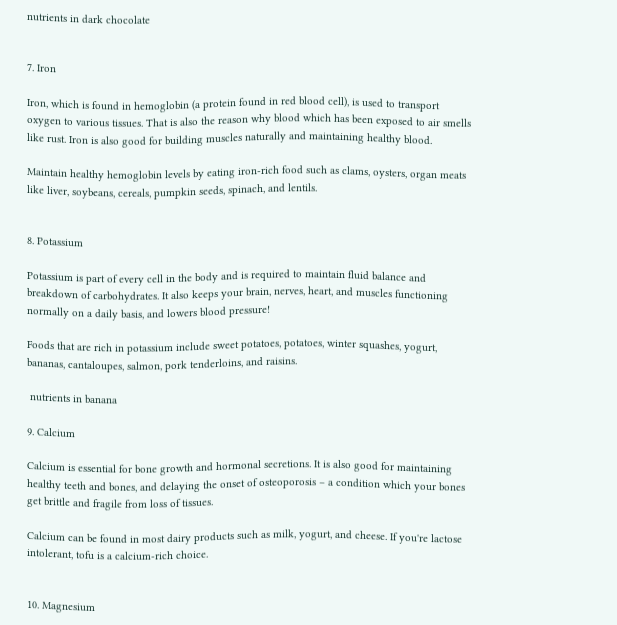nutrients in dark chocolate


7. Iron

Iron, which is found in hemoglobin (a protein found in red blood cell), is used to transport oxygen to various tissues. That is also the reason why blood which has been exposed to air smells like rust. Iron is also good for building muscles naturally and maintaining healthy blood.

Maintain healthy hemoglobin levels by eating iron-rich food such as clams, oysters, organ meats like liver, soybeans, cereals, pumpkin seeds, spinach, and lentils.


8. Potassium

Potassium is part of every cell in the body and is required to maintain fluid balance and breakdown of carbohydrates. It also keeps your brain, nerves, heart, and muscles functioning normally on a daily basis, and lowers blood pressure!

Foods that are rich in potassium include sweet potatoes, potatoes, winter squashes, yogurt, bananas, cantaloupes, salmon, pork tenderloins, and raisins.

 nutrients in banana

9. Calcium

Calcium is essential for bone growth and hormonal secretions. It is also good for maintaining healthy teeth and bones, and delaying the onset of osteoporosis – a condition which your bones get brittle and fragile from loss of tissues.

Calcium can be found in most dairy products such as milk, yogurt, and cheese. If you're lactose intolerant, tofu is a calcium-rich choice.


10. Magnesium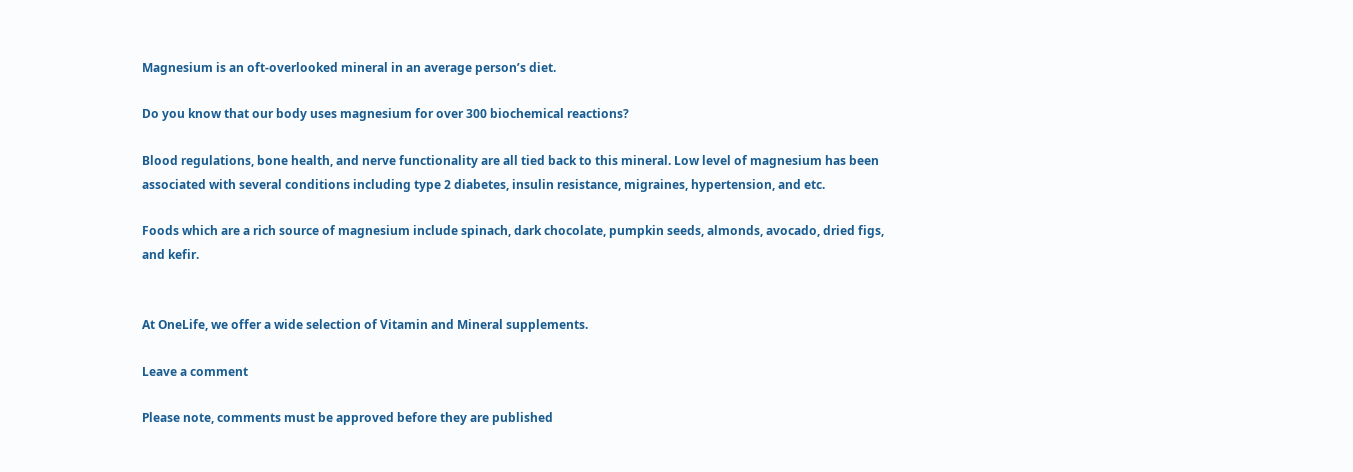Magnesium is an oft-overlooked mineral in an average person’s diet.

Do you know that our body uses magnesium for over 300 biochemical reactions?

Blood regulations, bone health, and nerve functionality are all tied back to this mineral. Low level of magnesium has been associated with several conditions including type 2 diabetes, insulin resistance, migraines, hypertension, and etc.

Foods which are a rich source of magnesium include spinach, dark chocolate, pumpkin seeds, almonds, avocado, dried figs, and kefir.


At OneLife, we offer a wide selection of Vitamin and Mineral supplements.

Leave a comment

Please note, comments must be approved before they are published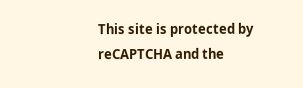This site is protected by reCAPTCHA and the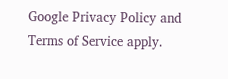Google Privacy Policy and Terms of Service apply.